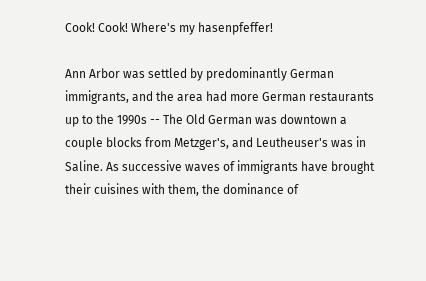Cook! Cook! Where's my hasenpfeffer!

Ann Arbor was settled by predominantly German immigrants, and the area had more German restaurants up to the 1990s -- The Old German was downtown a couple blocks from Metzger's, and Leutheuser's was in Saline. As successive waves of immigrants have brought their cuisines with them, the dominance of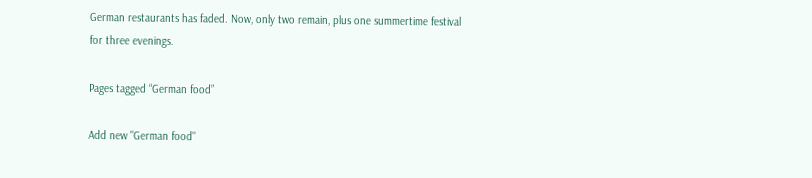German restaurants has faded. Now, only two remain, plus one summertime festival for three evenings.

Pages tagged “German food”

Add new "German food"